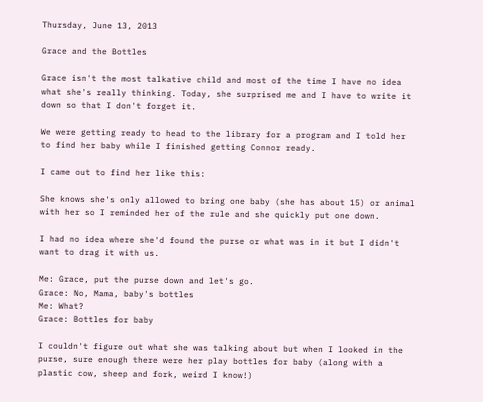Thursday, June 13, 2013

Grace and the Bottles

Grace isn't the most talkative child and most of the time I have no idea what she's really thinking. Today, she surprised me and I have to write it down so that I don't forget it.

We were getting ready to head to the library for a program and I told her to find her baby while I finished getting Connor ready.

I came out to find her like this:

She knows she's only allowed to bring one baby (she has about 15) or animal with her so I reminded her of the rule and she quickly put one down.

I had no idea where she'd found the purse or what was in it but I didn't want to drag it with us.

Me: Grace, put the purse down and let's go.
Grace: No, Mama, baby's bottles
Me: What?
Grace: Bottles for baby

I couldn't figure out what she was talking about but when I looked in the purse, sure enough there were her play bottles for baby (along with a plastic cow, sheep and fork, weird I know!)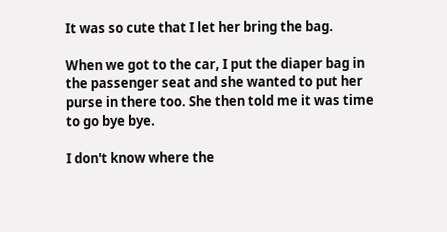It was so cute that I let her bring the bag.

When we got to the car, I put the diaper bag in the passenger seat and she wanted to put her purse in there too. She then told me it was time to go bye bye.

I don't know where the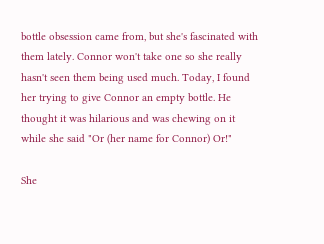bottle obsession came from, but she's fascinated with them lately. Connor won't take one so she really hasn't seen them being used much. Today, I found her trying to give Connor an empty bottle. He thought it was hilarious and was chewing on it while she said "Or (her name for Connor) Or!"

She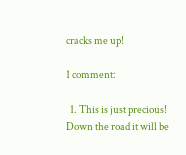cracks me up!

1 comment:

  1. This is just precious! Down the road it will be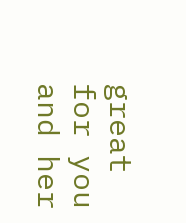great for you and her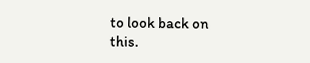to look back on this.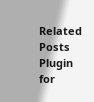Related Posts Plugin for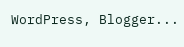WordPress, Blogger...